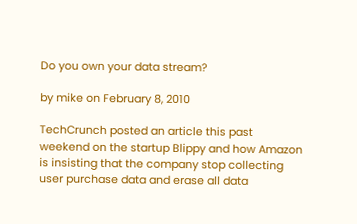Do you own your data stream?

by mike on February 8, 2010

TechCrunch posted an article this past weekend on the startup Blippy and how Amazon is insisting that the company stop collecting user purchase data and erase all data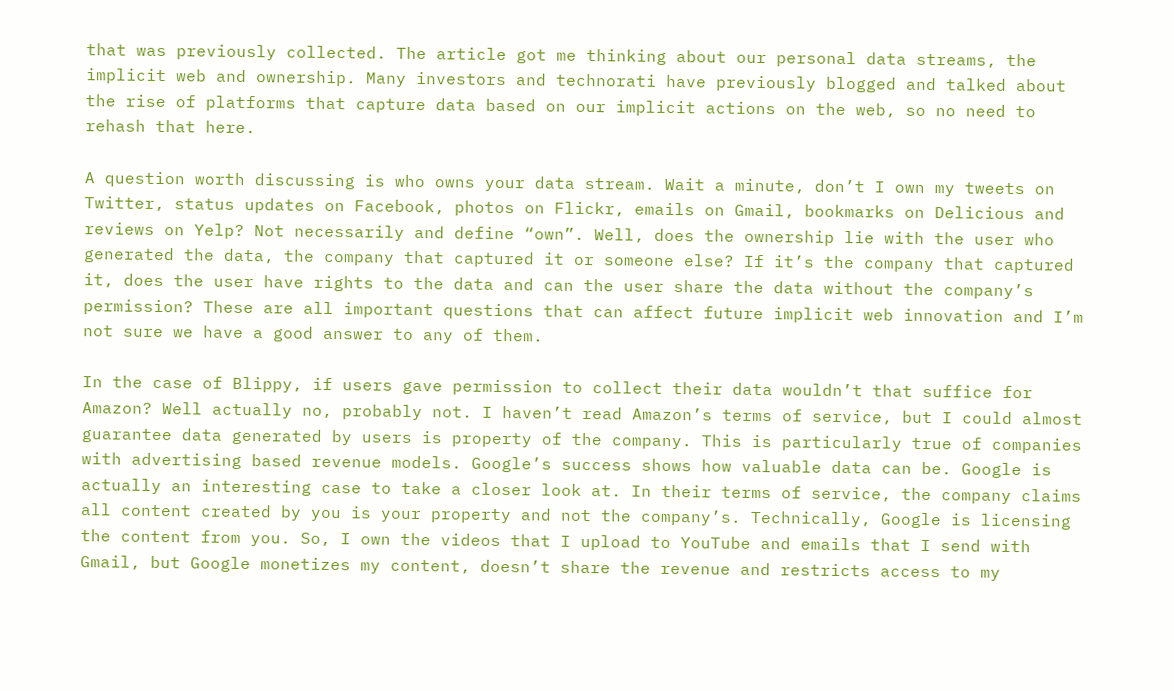that was previously collected. The article got me thinking about our personal data streams, the implicit web and ownership. Many investors and technorati have previously blogged and talked about the rise of platforms that capture data based on our implicit actions on the web, so no need to rehash that here.

A question worth discussing is who owns your data stream. Wait a minute, don’t I own my tweets on Twitter, status updates on Facebook, photos on Flickr, emails on Gmail, bookmarks on Delicious and reviews on Yelp? Not necessarily and define “own”. Well, does the ownership lie with the user who generated the data, the company that captured it or someone else? If it’s the company that captured it, does the user have rights to the data and can the user share the data without the company’s permission? These are all important questions that can affect future implicit web innovation and I’m not sure we have a good answer to any of them.

In the case of Blippy, if users gave permission to collect their data wouldn’t that suffice for Amazon? Well actually no, probably not. I haven’t read Amazon’s terms of service, but I could almost guarantee data generated by users is property of the company. This is particularly true of companies with advertising based revenue models. Google’s success shows how valuable data can be. Google is actually an interesting case to take a closer look at. In their terms of service, the company claims all content created by you is your property and not the company’s. Technically, Google is licensing the content from you. So, I own the videos that I upload to YouTube and emails that I send with Gmail, but Google monetizes my content, doesn’t share the revenue and restricts access to my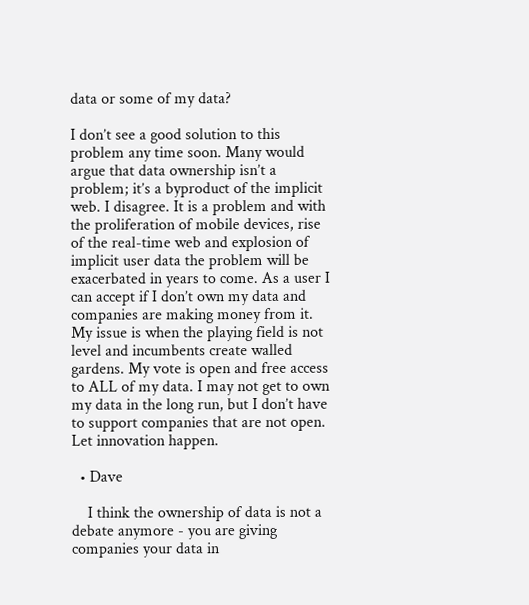data or some of my data?

I don’t see a good solution to this problem any time soon. Many would argue that data ownership isn’t a problem; it’s a byproduct of the implicit web. I disagree. It is a problem and with the proliferation of mobile devices, rise of the real-time web and explosion of implicit user data the problem will be exacerbated in years to come. As a user I can accept if I don’t own my data and companies are making money from it. My issue is when the playing field is not level and incumbents create walled gardens. My vote is open and free access to ALL of my data. I may not get to own my data in the long run, but I don’t have to support companies that are not open. Let innovation happen.

  • Dave

    I think the ownership of data is not a debate anymore - you are giving companies your data in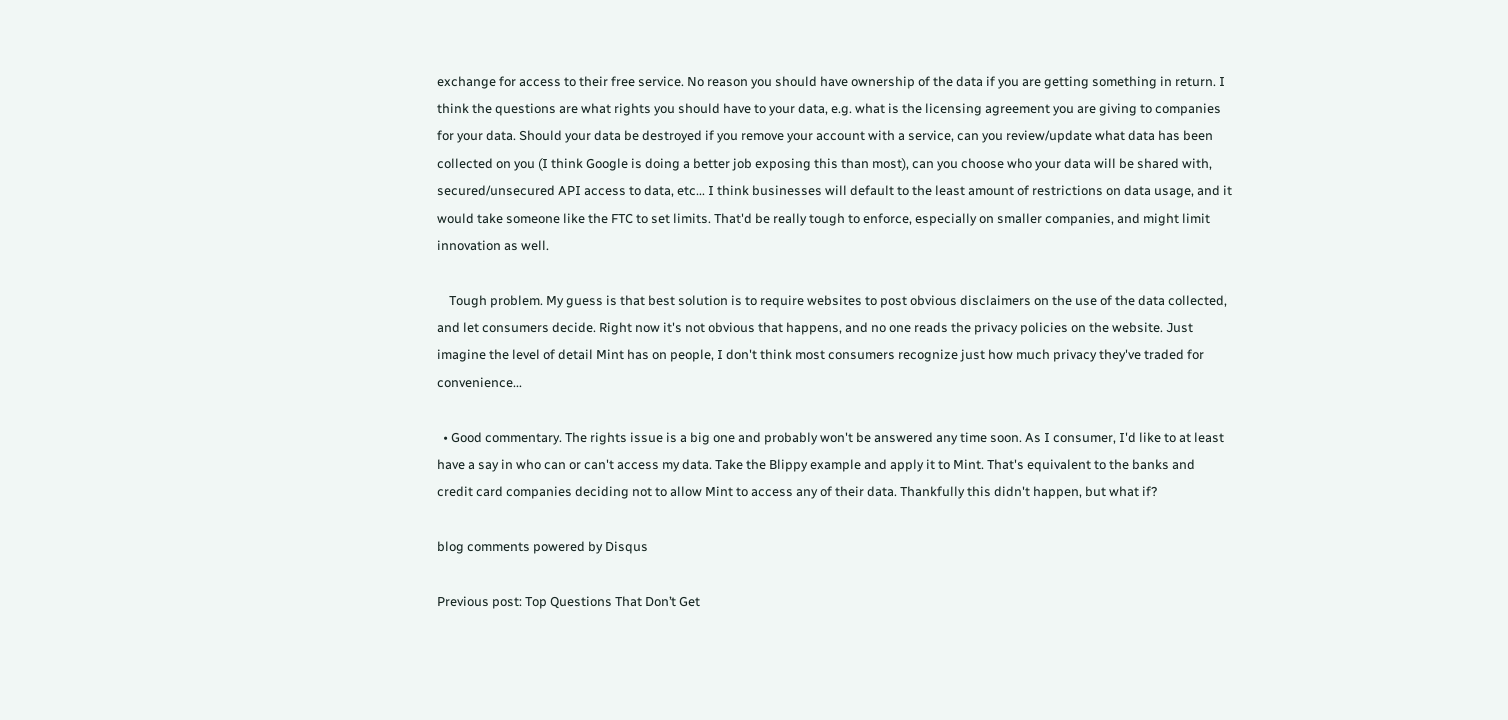exchange for access to their free service. No reason you should have ownership of the data if you are getting something in return. I think the questions are what rights you should have to your data, e.g. what is the licensing agreement you are giving to companies for your data. Should your data be destroyed if you remove your account with a service, can you review/update what data has been collected on you (I think Google is doing a better job exposing this than most), can you choose who your data will be shared with, secured/unsecured API access to data, etc... I think businesses will default to the least amount of restrictions on data usage, and it would take someone like the FTC to set limits. That'd be really tough to enforce, especially on smaller companies, and might limit innovation as well.

    Tough problem. My guess is that best solution is to require websites to post obvious disclaimers on the use of the data collected, and let consumers decide. Right now it's not obvious that happens, and no one reads the privacy policies on the website. Just imagine the level of detail Mint has on people, I don't think most consumers recognize just how much privacy they've traded for convenience...

  • Good commentary. The rights issue is a big one and probably won't be answered any time soon. As I consumer, I'd like to at least have a say in who can or can't access my data. Take the Blippy example and apply it to Mint. That's equivalent to the banks and credit card companies deciding not to allow Mint to access any of their data. Thankfully this didn't happen, but what if?

blog comments powered by Disqus

Previous post: Top Questions That Don’t Get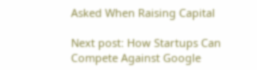Asked When Raising Capital

Next post: How Startups Can Compete Against Google